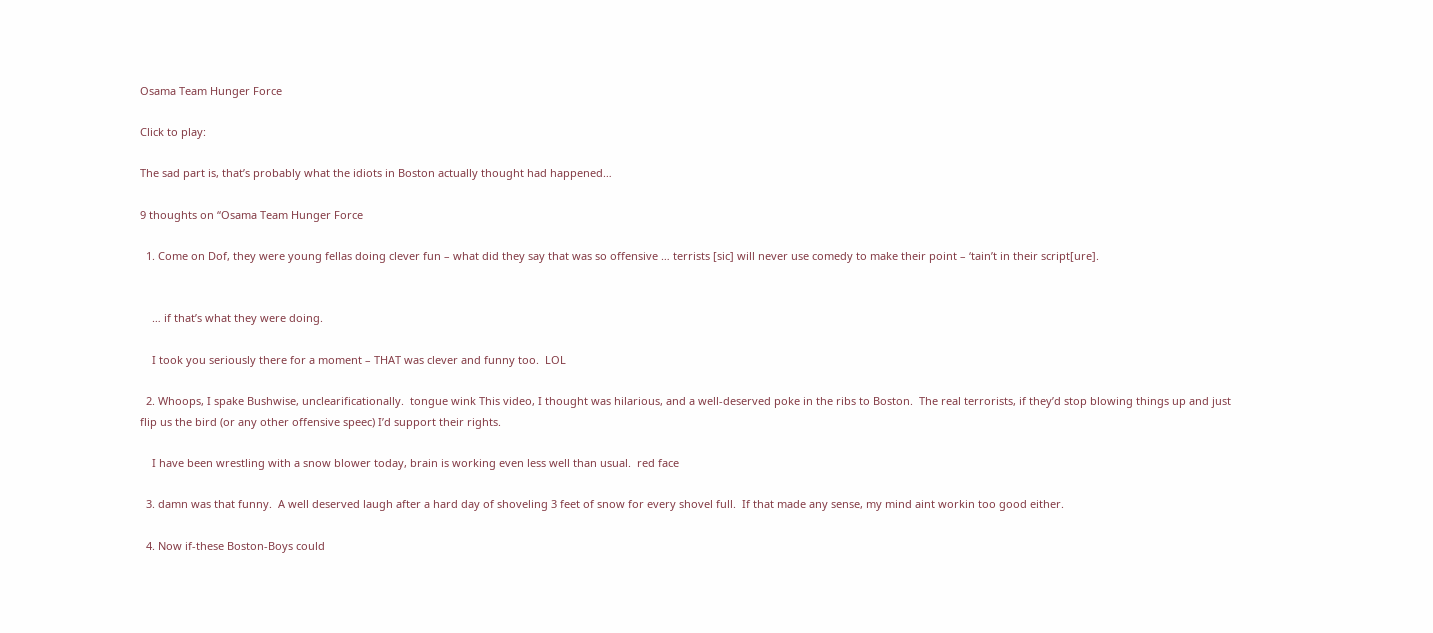Osama Team Hunger Force

Click to play:

The sad part is, that’s probably what the idiots in Boston actually thought had happened…

9 thoughts on “Osama Team Hunger Force

  1. Come on Dof, they were young fellas doing clever fun – what did they say that was so offensive … terrists [sic] will never use comedy to make their point – ‘tain’t in their script[ure].


    … if that’s what they were doing.

    I took you seriously there for a moment – THAT was clever and funny too.  LOL

  2. Whoops, I spake Bushwise, unclearificationally.  tongue wink This video, I thought was hilarious, and a well-deserved poke in the ribs to Boston.  The real terrorists, if they’d stop blowing things up and just flip us the bird (or any other offensive speec) I’d support their rights.

    I have been wrestling with a snow blower today, brain is working even less well than usual.  red face

  3. damn was that funny.  A well deserved laugh after a hard day of shoveling 3 feet of snow for every shovel full.  If that made any sense, my mind aint workin too good either.

  4. Now if-these Boston-Boys could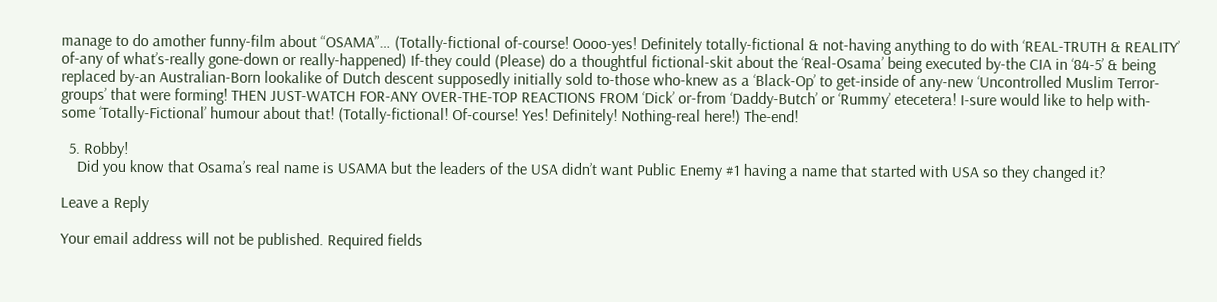manage to do amother funny-film about “OSAMA”… (Totally-fictional of-course! Oooo-yes! Definitely totally-fictional & not-having anything to do with ‘REAL-TRUTH & REALITY’ of-any of what’s-really gone-down or really-happened) If-they could (Please) do a thoughtful fictional-skit about the ‘Real-Osama’ being executed by-the CIA in ‘84-5’ & being replaced by-an Australian-Born lookalike of Dutch descent supposedly initially sold to-those who-knew as a ‘Black-Op’ to get-inside of any-new ‘Uncontrolled Muslim Terror-groups’ that were forming! THEN JUST-WATCH FOR-ANY OVER-THE-TOP REACTIONS FROM ‘Dick’ or-from ‘Daddy-Butch’ or ‘Rummy’ etecetera! I-sure would like to help with-some ‘Totally-Fictional’ humour about that! (Totally-fictional! Of-course! Yes! Definitely! Nothing-real here!) The-end!

  5. Robby!
    Did you know that Osama’s real name is USAMA but the leaders of the USA didn’t want Public Enemy #1 having a name that started with USA so they changed it?

Leave a Reply

Your email address will not be published. Required fields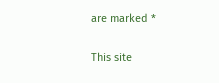are marked *

This site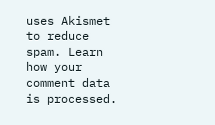uses Akismet to reduce spam. Learn how your comment data is processed.